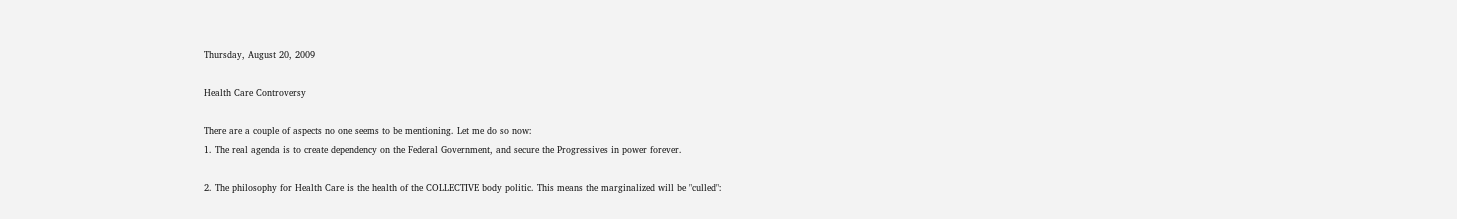Thursday, August 20, 2009

Health Care Controversy

There are a couple of aspects no one seems to be mentioning. Let me do so now:
1. The real agenda is to create dependency on the Federal Government, and secure the Progressives in power forever.

2. The philosophy for Health Care is the health of the COLLECTIVE body politic. This means the marginalized will be "culled":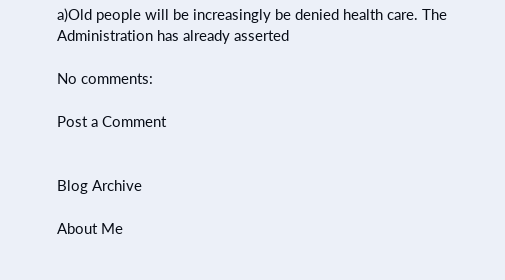a)Old people will be increasingly be denied health care. The Administration has already asserted

No comments:

Post a Comment


Blog Archive

About Me